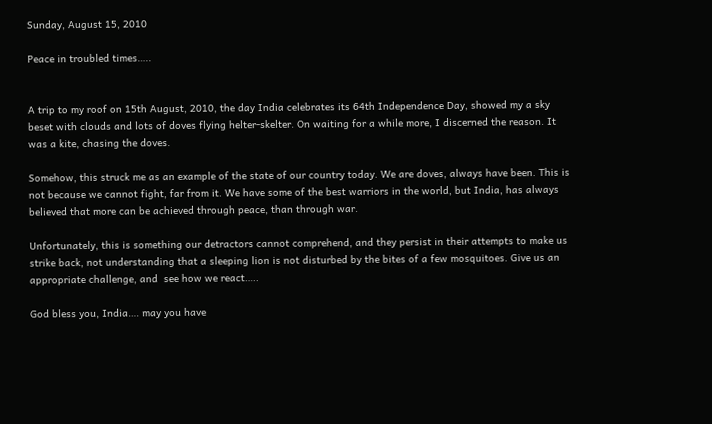Sunday, August 15, 2010

Peace in troubled times…..


A trip to my roof on 15th August, 2010, the day India celebrates its 64th Independence Day, showed my a sky beset with clouds and lots of doves flying helter-skelter. On waiting for a while more, I discerned the reason. It was a kite, chasing the doves.

Somehow, this struck me as an example of the state of our country today. We are doves, always have been. This is not because we cannot fight, far from it. We have some of the best warriors in the world, but India, has always believed that more can be achieved through peace, than through war.

Unfortunately, this is something our detractors cannot comprehend, and they persist in their attempts to make us strike back, not understanding that a sleeping lion is not disturbed by the bites of a few mosquitoes. Give us an appropriate challenge, and  see how we react…..

God bless you, India…. may you have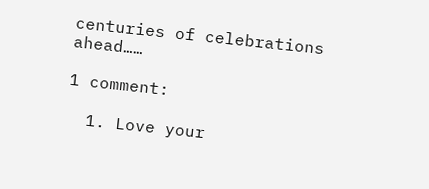centuries of celebrations ahead……

1 comment:

  1. Love your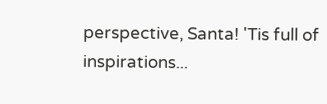perspective, Santa! 'Tis full of inspirations...